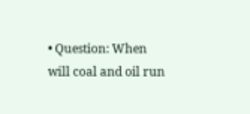• Question: When will coal and oil run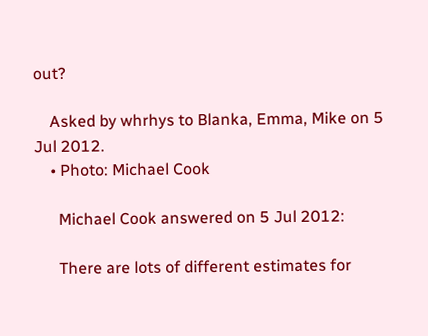out?

    Asked by whrhys to Blanka, Emma, Mike on 5 Jul 2012.
    • Photo: Michael Cook

      Michael Cook answered on 5 Jul 2012:

      There are lots of different estimates for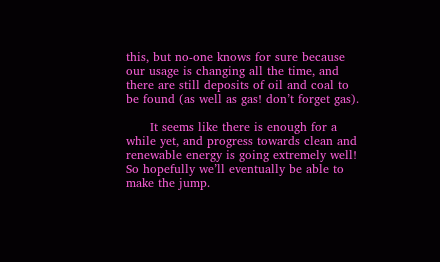this, but no-one knows for sure because our usage is changing all the time, and there are still deposits of oil and coal to be found (as well as gas! don’t forget gas).

      It seems like there is enough for a while yet, and progress towards clean and renewable energy is going extremely well! So hopefully we’ll eventually be able to make the jump.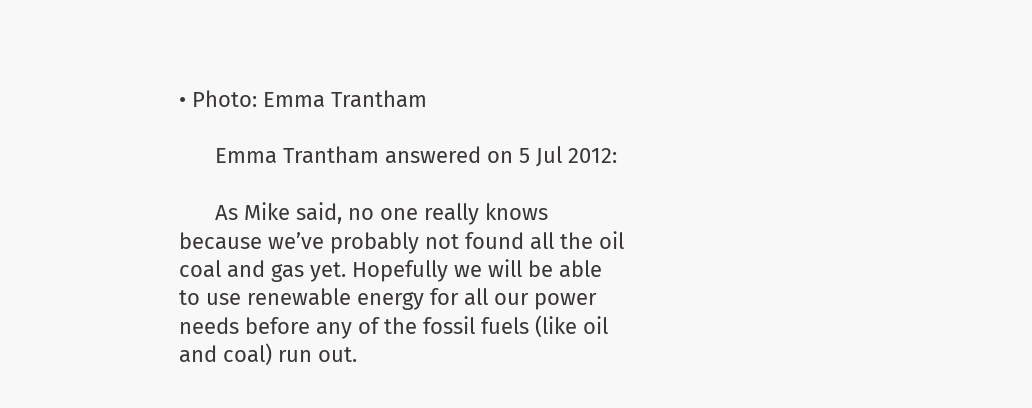• Photo: Emma Trantham

      Emma Trantham answered on 5 Jul 2012:

      As Mike said, no one really knows because we’ve probably not found all the oil coal and gas yet. Hopefully we will be able to use renewable energy for all our power needs before any of the fossil fuels (like oil and coal) run out.